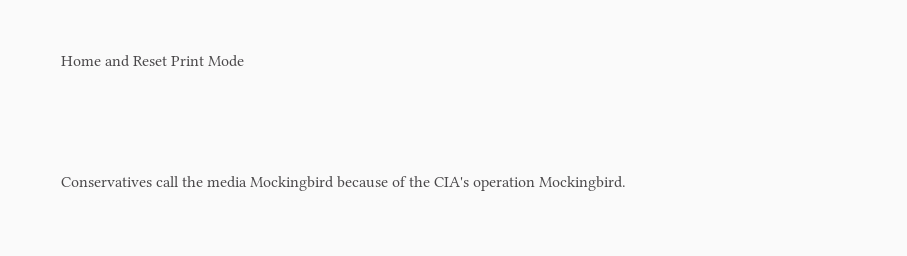Home and Reset Print Mode



Conservatives call the media Mockingbird because of the CIA's operation Mockingbird.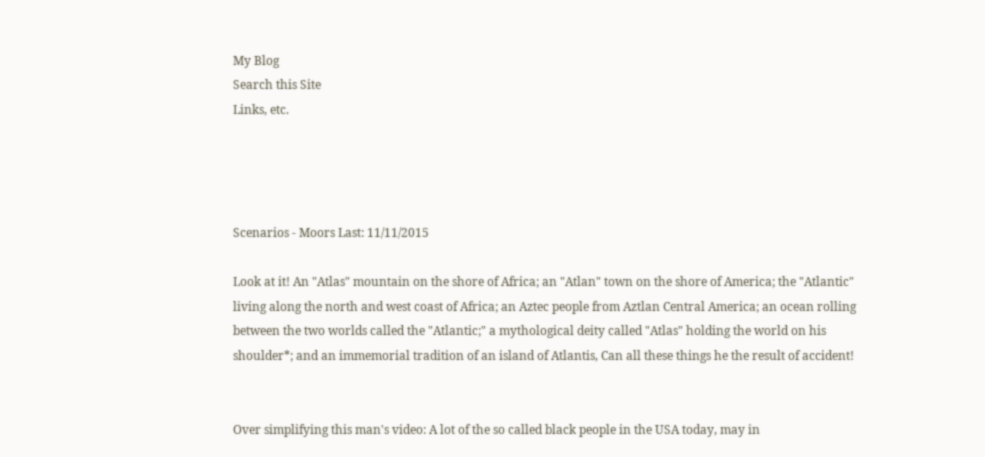My Blog
Search this Site
Links, etc.




Scenarios - Moors Last: 11/11/2015

Look at it! An "Atlas" mountain on the shore of Africa; an "Atlan" town on the shore of America; the "Atlantic" living along the north and west coast of Africa; an Aztec people from Aztlan Central America; an ocean rolling between the two worlds called the "Atlantic;" a mythological deity called "Atlas" holding the world on his shoulder*; and an immemorial tradition of an island of Atlantis, Can all these things he the result of accident!


Over simplifying this man's video: A lot of the so called black people in the USA today, may in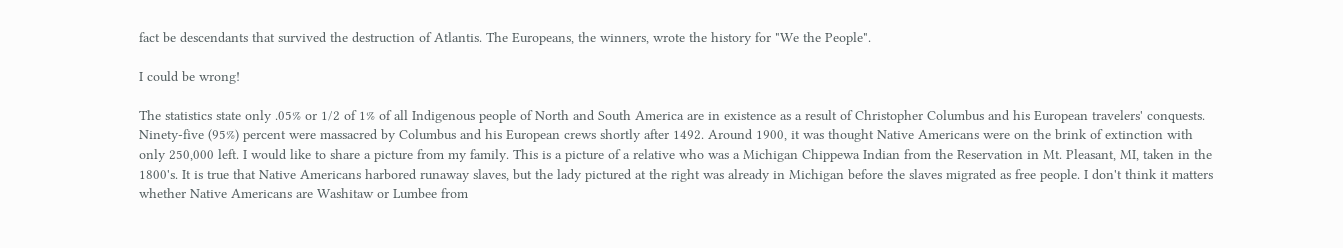fact be descendants that survived the destruction of Atlantis. The Europeans, the winners, wrote the history for "We the People".

I could be wrong!

The statistics state only .05% or 1/2 of 1% of all Indigenous people of North and South America are in existence as a result of Christopher Columbus and his European travelers' conquests. Ninety-five (95%) percent were massacred by Columbus and his European crews shortly after 1492. Around 1900, it was thought Native Americans were on the brink of extinction with only 250,000 left. I would like to share a picture from my family. This is a picture of a relative who was a Michigan Chippewa Indian from the Reservation in Mt. Pleasant, MI, taken in the 1800's. It is true that Native Americans harbored runaway slaves, but the lady pictured at the right was already in Michigan before the slaves migrated as free people. I don't think it matters whether Native Americans are Washitaw or Lumbee from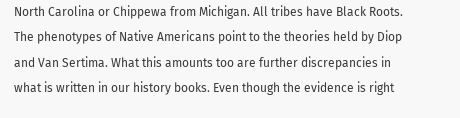North Carolina or Chippewa from Michigan. All tribes have Black Roots. The phenotypes of Native Americans point to the theories held by Diop and Van Sertima. What this amounts too are further discrepancies in what is written in our history books. Even though the evidence is right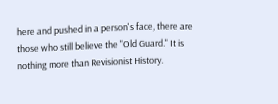here and pushed in a person's face, there are those who still believe the "Old Guard." It is nothing more than Revisionist History.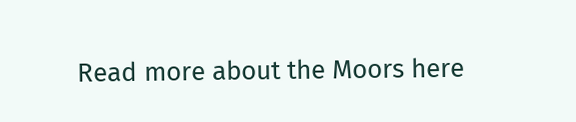Read more about the Moors here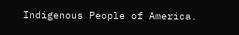Indigenous People of America.